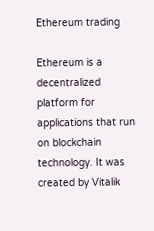Ethereum trading

Ethereum is a decentralized platform for applications that run on blockchain technology. It was created by Vitalik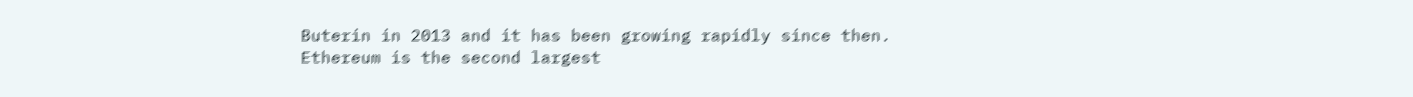Buterin in 2013 and it has been growing rapidly since then. Ethereum is the second largest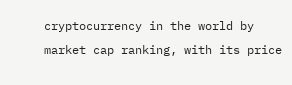cryptocurrency in the world by market cap ranking, with its price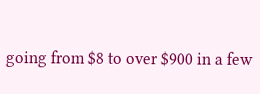going from $8 to over $900 in a few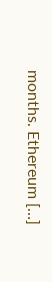months. Ethereum […]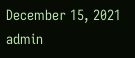December 15, 2021 admin